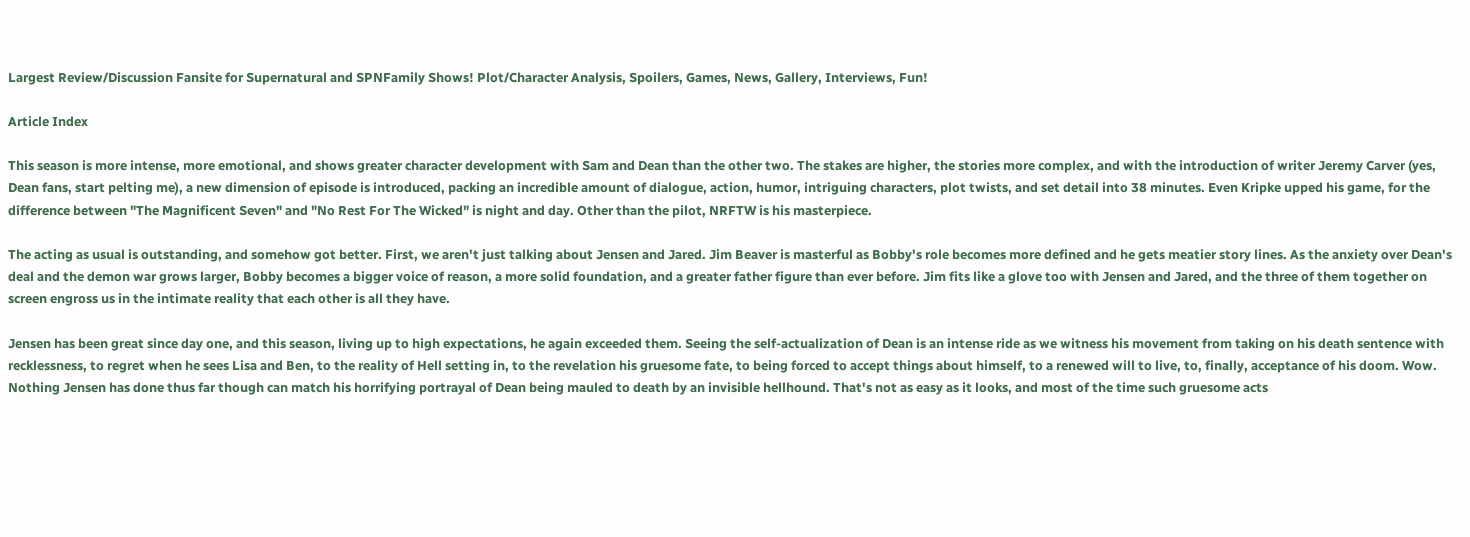Largest Review/Discussion Fansite for Supernatural and SPNFamily Shows! Plot/Character Analysis, Spoilers, Games, News, Gallery, Interviews, Fun!

Article Index

This season is more intense, more emotional, and shows greater character development with Sam and Dean than the other two. The stakes are higher, the stories more complex, and with the introduction of writer Jeremy Carver (yes, Dean fans, start pelting me), a new dimension of episode is introduced, packing an incredible amount of dialogue, action, humor, intriguing characters, plot twists, and set detail into 38 minutes. Even Kripke upped his game, for the difference between "The Magnificent Seven" and "No Rest For The Wicked" is night and day. Other than the pilot, NRFTW is his masterpiece.

The acting as usual is outstanding, and somehow got better. First, we aren't just talking about Jensen and Jared. Jim Beaver is masterful as Bobby's role becomes more defined and he gets meatier story lines. As the anxiety over Dean's deal and the demon war grows larger, Bobby becomes a bigger voice of reason, a more solid foundation, and a greater father figure than ever before. Jim fits like a glove too with Jensen and Jared, and the three of them together on screen engross us in the intimate reality that each other is all they have.

Jensen has been great since day one, and this season, living up to high expectations, he again exceeded them. Seeing the self-actualization of Dean is an intense ride as we witness his movement from taking on his death sentence with recklessness, to regret when he sees Lisa and Ben, to the reality of Hell setting in, to the revelation his gruesome fate, to being forced to accept things about himself, to a renewed will to live, to, finally, acceptance of his doom. Wow. Nothing Jensen has done thus far though can match his horrifying portrayal of Dean being mauled to death by an invisible hellhound. That's not as easy as it looks, and most of the time such gruesome acts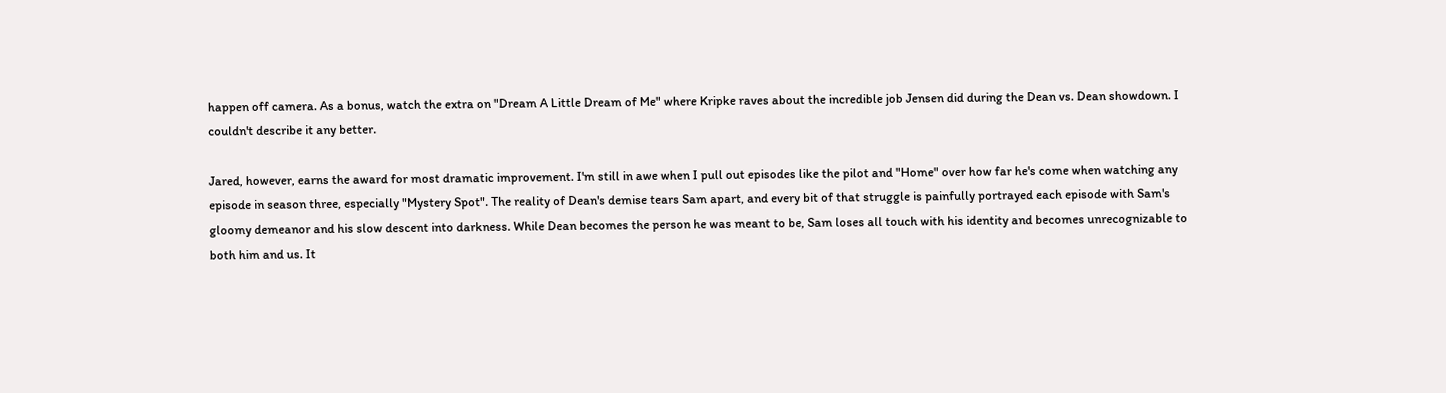happen off camera. As a bonus, watch the extra on "Dream A Little Dream of Me" where Kripke raves about the incredible job Jensen did during the Dean vs. Dean showdown. I couldn't describe it any better.

Jared, however, earns the award for most dramatic improvement. I'm still in awe when I pull out episodes like the pilot and "Home" over how far he's come when watching any episode in season three, especially "Mystery Spot". The reality of Dean's demise tears Sam apart, and every bit of that struggle is painfully portrayed each episode with Sam's gloomy demeanor and his slow descent into darkness. While Dean becomes the person he was meant to be, Sam loses all touch with his identity and becomes unrecognizable to both him and us. It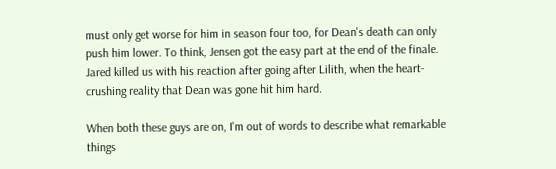must only get worse for him in season four too, for Dean's death can only push him lower. To think, Jensen got the easy part at the end of the finale. Jared killed us with his reaction after going after Lilith, when the heart-crushing reality that Dean was gone hit him hard.

When both these guys are on, I'm out of words to describe what remarkable things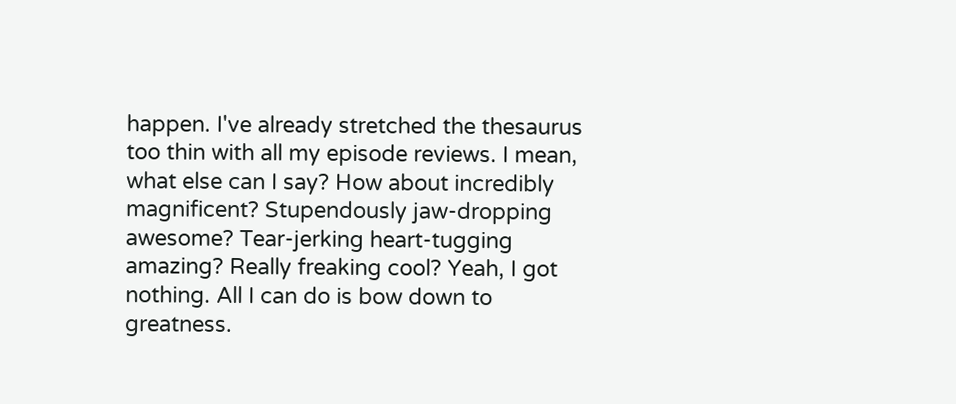happen. I've already stretched the thesaurus too thin with all my episode reviews. I mean, what else can I say? How about incredibly magnificent? Stupendously jaw-dropping awesome? Tear-jerking heart-tugging amazing? Really freaking cool? Yeah, I got nothing. All I can do is bow down to greatness.